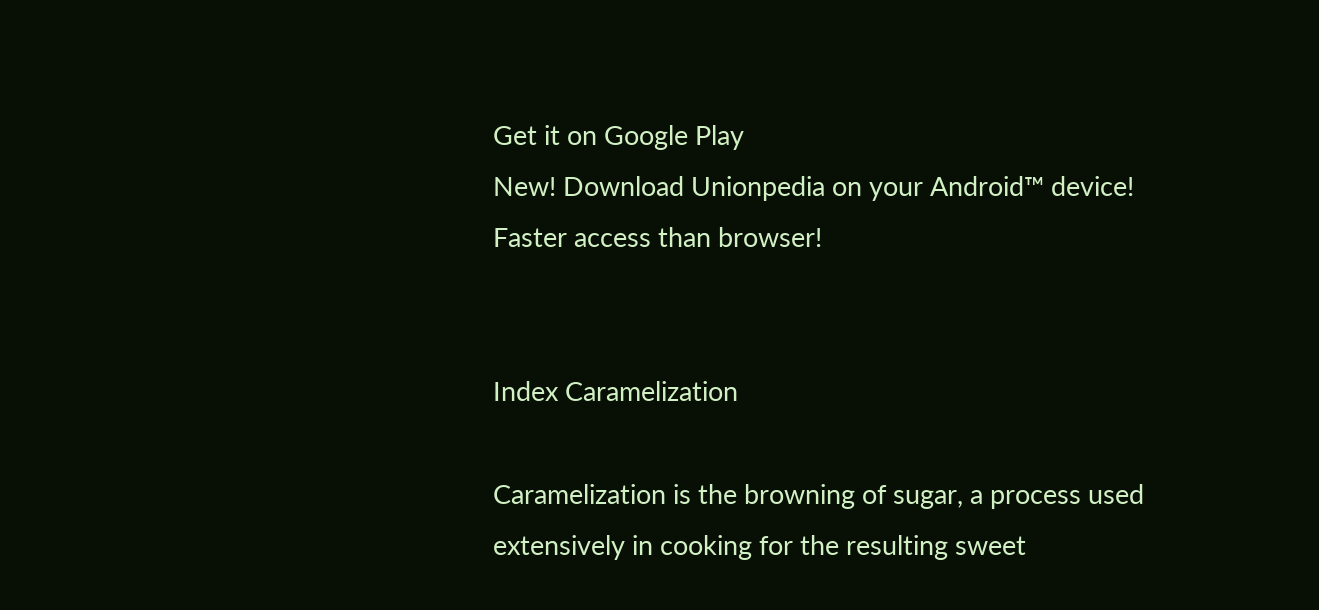Get it on Google Play
New! Download Unionpedia on your Android™ device!
Faster access than browser!


Index Caramelization

Caramelization is the browning of sugar, a process used extensively in cooking for the resulting sweet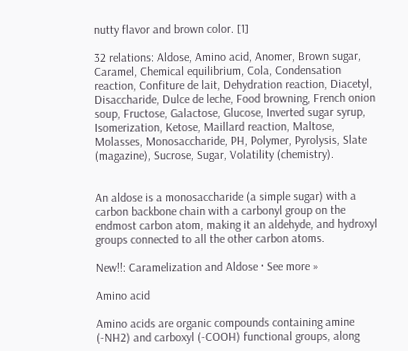nutty flavor and brown color. [1]

32 relations: Aldose, Amino acid, Anomer, Brown sugar, Caramel, Chemical equilibrium, Cola, Condensation reaction, Confiture de lait, Dehydration reaction, Diacetyl, Disaccharide, Dulce de leche, Food browning, French onion soup, Fructose, Galactose, Glucose, Inverted sugar syrup, Isomerization, Ketose, Maillard reaction, Maltose, Molasses, Monosaccharide, PH, Polymer, Pyrolysis, Slate (magazine), Sucrose, Sugar, Volatility (chemistry).


An aldose is a monosaccharide (a simple sugar) with a carbon backbone chain with a carbonyl group on the endmost carbon atom, making it an aldehyde, and hydroxyl groups connected to all the other carbon atoms.

New!!: Caramelization and Aldose · See more »

Amino acid

Amino acids are organic compounds containing amine (-NH2) and carboxyl (-COOH) functional groups, along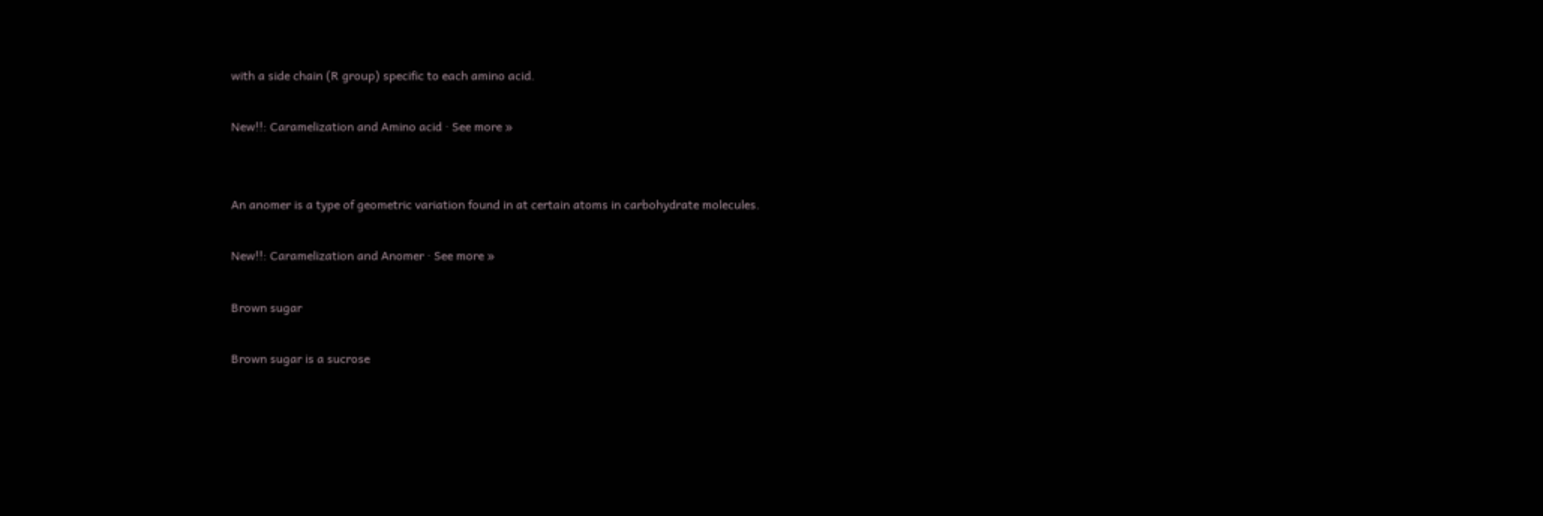with a side chain (R group) specific to each amino acid.

New!!: Caramelization and Amino acid · See more »


An anomer is a type of geometric variation found in at certain atoms in carbohydrate molecules.

New!!: Caramelization and Anomer · See more »

Brown sugar

Brown sugar is a sucrose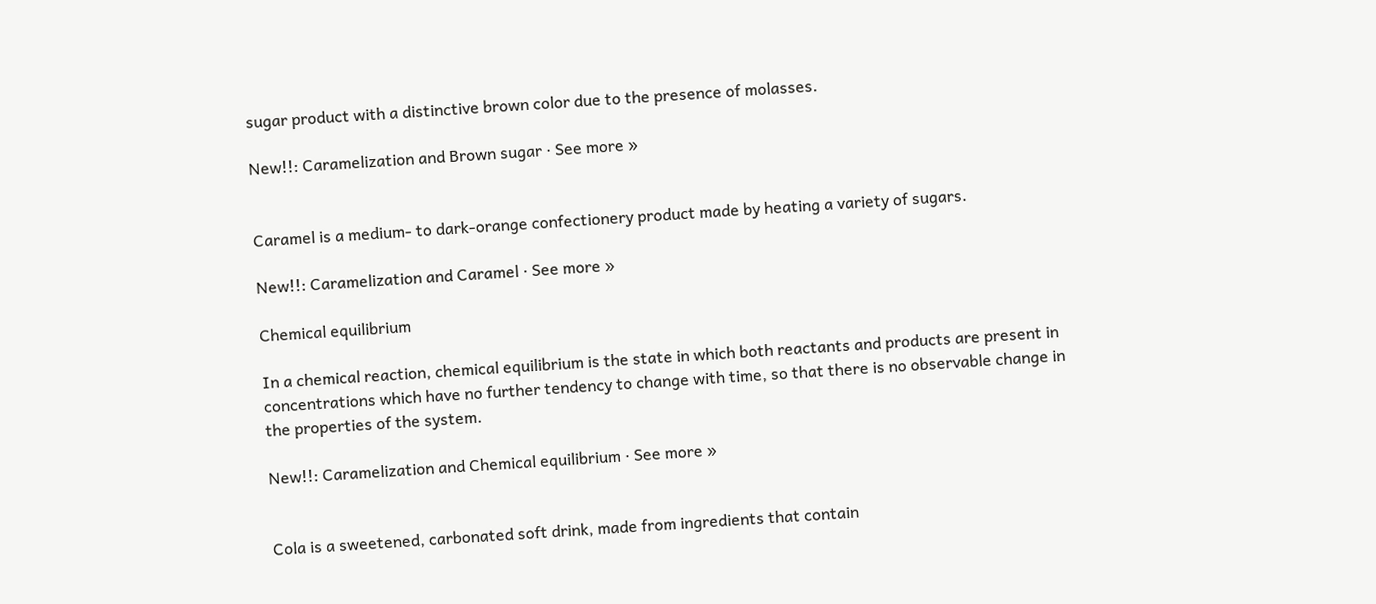sugar product with a distinctive brown color due to the presence of molasses.

New!!: Caramelization and Brown sugar · See more »


Caramel is a medium- to dark-orange confectionery product made by heating a variety of sugars.

New!!: Caramelization and Caramel · See more »

Chemical equilibrium

In a chemical reaction, chemical equilibrium is the state in which both reactants and products are present in concentrations which have no further tendency to change with time, so that there is no observable change in the properties of the system.

New!!: Caramelization and Chemical equilibrium · See more »


Cola is a sweetened, carbonated soft drink, made from ingredients that contain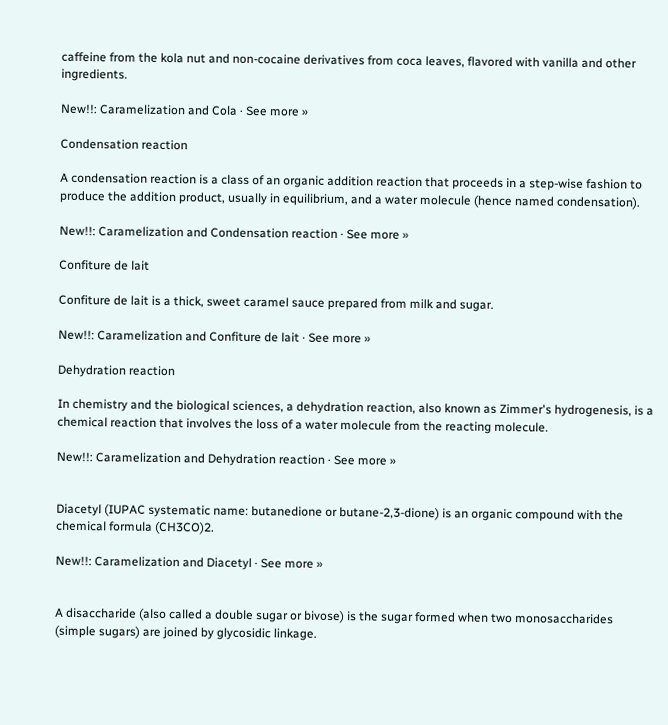caffeine from the kola nut and non-cocaine derivatives from coca leaves, flavored with vanilla and other ingredients.

New!!: Caramelization and Cola · See more »

Condensation reaction

A condensation reaction is a class of an organic addition reaction that proceeds in a step-wise fashion to produce the addition product, usually in equilibrium, and a water molecule (hence named condensation).

New!!: Caramelization and Condensation reaction · See more »

Confiture de lait

Confiture de lait is a thick, sweet caramel sauce prepared from milk and sugar.

New!!: Caramelization and Confiture de lait · See more »

Dehydration reaction

In chemistry and the biological sciences, a dehydration reaction, also known as Zimmer's hydrogenesis, is a chemical reaction that involves the loss of a water molecule from the reacting molecule.

New!!: Caramelization and Dehydration reaction · See more »


Diacetyl (IUPAC systematic name: butanedione or butane-2,3-dione) is an organic compound with the chemical formula (CH3CO)2.

New!!: Caramelization and Diacetyl · See more »


A disaccharide (also called a double sugar or bivose) is the sugar formed when two monosaccharides (simple sugars) are joined by glycosidic linkage.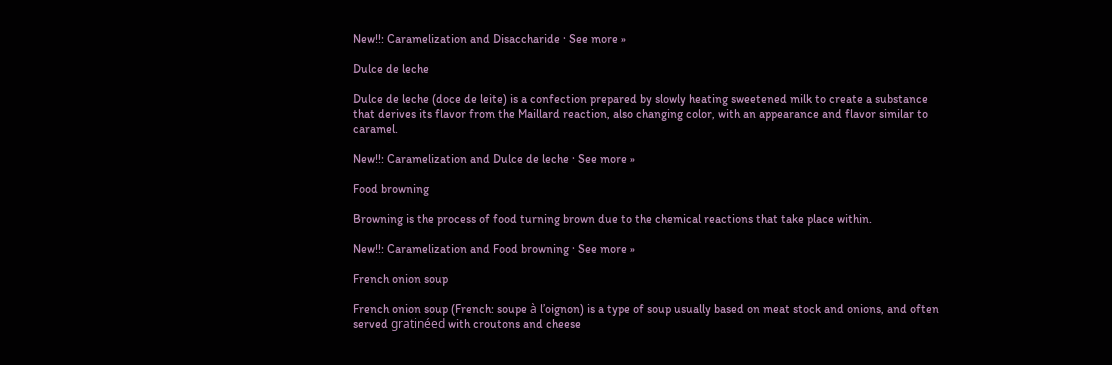New!!: Caramelization and Disaccharide · See more »

Dulce de leche

Dulce de leche (doce de leite) is a confection prepared by slowly heating sweetened milk to create a substance that derives its flavor from the Maillard reaction, also changing color, with an appearance and flavor similar to caramel.

New!!: Caramelization and Dulce de leche · See more »

Food browning

Browning is the process of food turning brown due to the chemical reactions that take place within.

New!!: Caramelization and Food browning · See more »

French onion soup

French onion soup (French: soupe à l’oignon) is a type of soup usually based on meat stock and onions, and often served gratinéed with croutons and cheese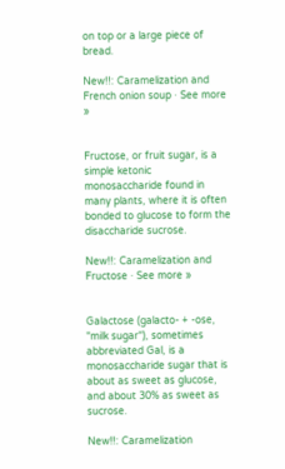on top or a large piece of bread.

New!!: Caramelization and French onion soup · See more »


Fructose, or fruit sugar, is a simple ketonic monosaccharide found in many plants, where it is often bonded to glucose to form the disaccharide sucrose.

New!!: Caramelization and Fructose · See more »


Galactose (galacto- + -ose, "milk sugar"), sometimes abbreviated Gal, is a monosaccharide sugar that is about as sweet as glucose, and about 30% as sweet as sucrose.

New!!: Caramelization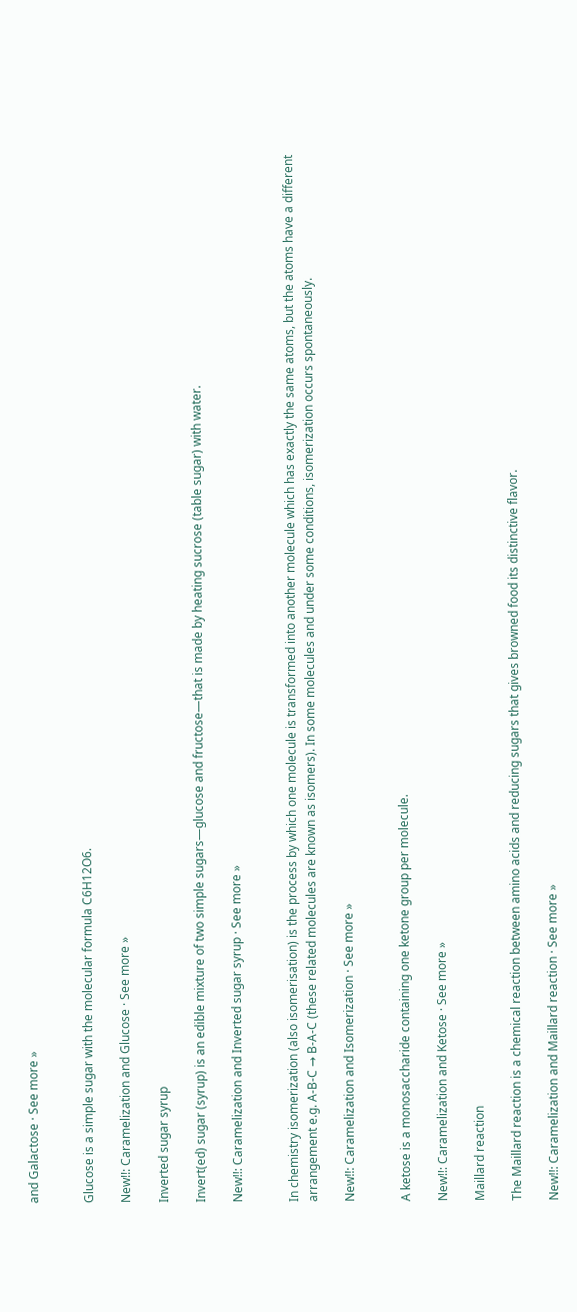and Galactose · See more »


Glucose is a simple sugar with the molecular formula C6H12O6.

New!!: Caramelization and Glucose · See more »

Inverted sugar syrup

Invert(ed) sugar (syrup) is an edible mixture of two simple sugars—glucose and fructose—that is made by heating sucrose (table sugar) with water.

New!!: Caramelization and Inverted sugar syrup · See more »


In chemistry isomerization (also isomerisation) is the process by which one molecule is transformed into another molecule which has exactly the same atoms, but the atoms have a different arrangement e.g. A-B-C → B-A-C (these related molecules are known as isomers). In some molecules and under some conditions, isomerization occurs spontaneously.

New!!: Caramelization and Isomerization · See more »


A ketose is a monosaccharide containing one ketone group per molecule.

New!!: Caramelization and Ketose · See more »

Maillard reaction

The Maillard reaction is a chemical reaction between amino acids and reducing sugars that gives browned food its distinctive flavor.

New!!: Caramelization and Maillard reaction · See more »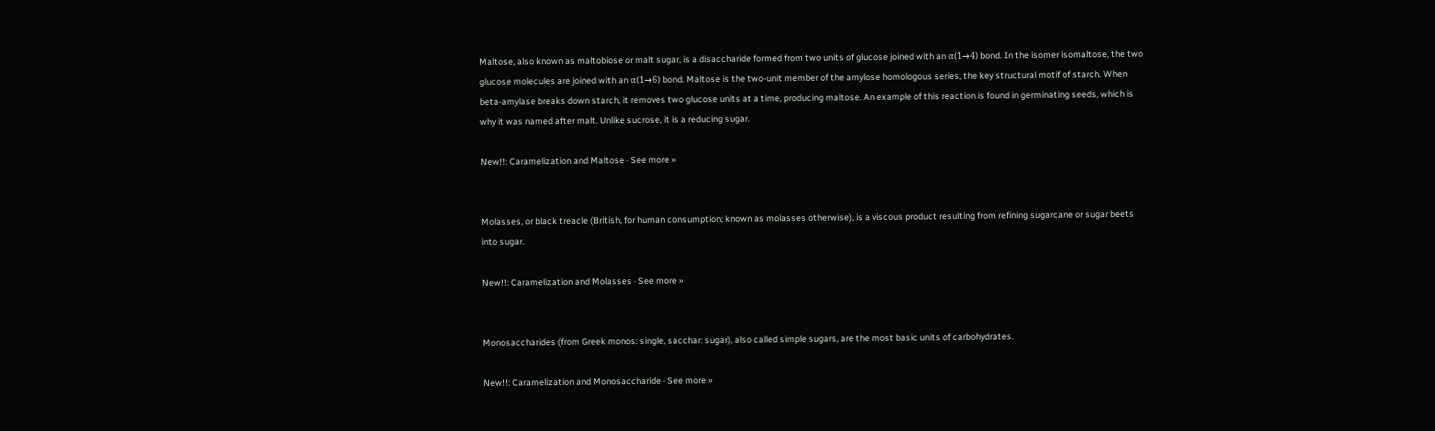Maltose, also known as maltobiose or malt sugar, is a disaccharide formed from two units of glucose joined with an α(1→4) bond. In the isomer isomaltose, the two glucose molecules are joined with an α(1→6) bond. Maltose is the two-unit member of the amylose homologous series, the key structural motif of starch. When beta-amylase breaks down starch, it removes two glucose units at a time, producing maltose. An example of this reaction is found in germinating seeds, which is why it was named after malt. Unlike sucrose, it is a reducing sugar.

New!!: Caramelization and Maltose · See more »


Molasses, or black treacle (British, for human consumption; known as molasses otherwise), is a viscous product resulting from refining sugarcane or sugar beets into sugar.

New!!: Caramelization and Molasses · See more »


Monosaccharides (from Greek monos: single, sacchar: sugar), also called simple sugars, are the most basic units of carbohydrates.

New!!: Caramelization and Monosaccharide · See more »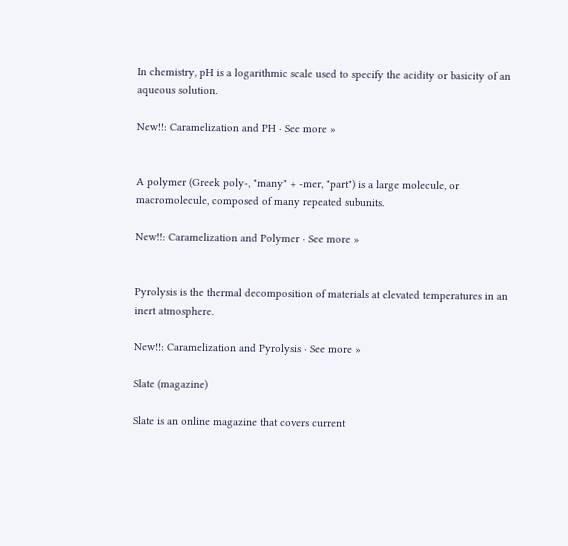In chemistry, pH is a logarithmic scale used to specify the acidity or basicity of an aqueous solution.

New!!: Caramelization and PH · See more »


A polymer (Greek poly-, "many" + -mer, "part") is a large molecule, or macromolecule, composed of many repeated subunits.

New!!: Caramelization and Polymer · See more »


Pyrolysis is the thermal decomposition of materials at elevated temperatures in an inert atmosphere.

New!!: Caramelization and Pyrolysis · See more »

Slate (magazine)

Slate is an online magazine that covers current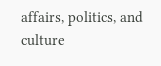affairs, politics, and culture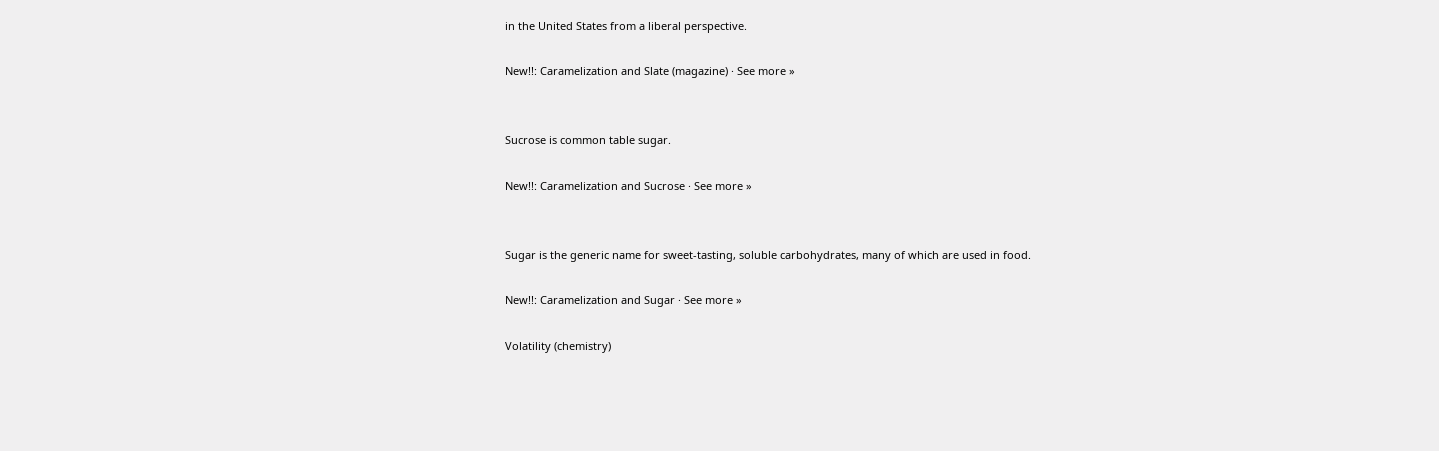in the United States from a liberal perspective.

New!!: Caramelization and Slate (magazine) · See more »


Sucrose is common table sugar.

New!!: Caramelization and Sucrose · See more »


Sugar is the generic name for sweet-tasting, soluble carbohydrates, many of which are used in food.

New!!: Caramelization and Sugar · See more »

Volatility (chemistry)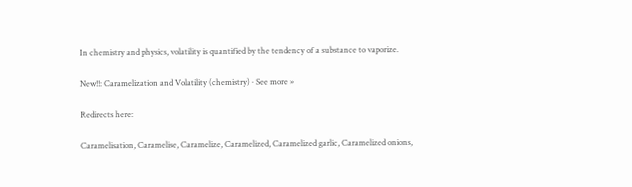In chemistry and physics, volatility is quantified by the tendency of a substance to vaporize.

New!!: Caramelization and Volatility (chemistry) · See more »

Redirects here:

Caramelisation, Caramelise, Caramelize, Caramelized, Caramelized garlic, Caramelized onions,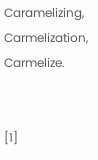Caramelizing, Carmelization, Carmelize.


[1]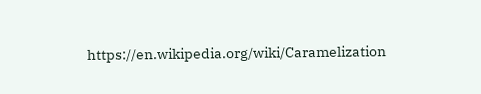https://en.wikipedia.org/wiki/Caramelization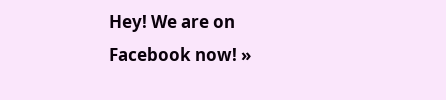Hey! We are on Facebook now! »